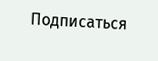Подписаться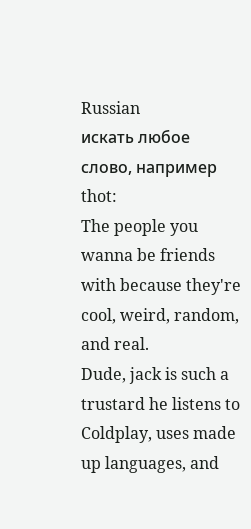Russian
искать любое слово, например thot:
The people you wanna be friends with because they're cool, weird, random, and real.
Dude, jack is such a trustard he listens to Coldplay, uses made up languages, and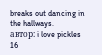breaks out dancing in the hallways.
автор: i love pickles 16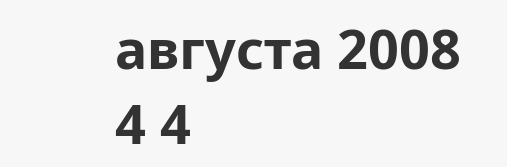августа 2008
4 4